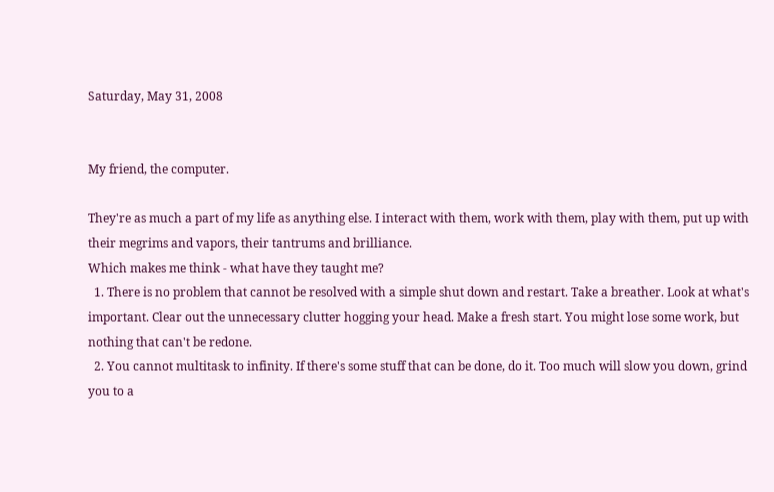Saturday, May 31, 2008


My friend, the computer.

They're as much a part of my life as anything else. I interact with them, work with them, play with them, put up with their megrims and vapors, their tantrums and brilliance.
Which makes me think - what have they taught me?
  1. There is no problem that cannot be resolved with a simple shut down and restart. Take a breather. Look at what's important. Clear out the unnecessary clutter hogging your head. Make a fresh start. You might lose some work, but nothing that can't be redone.
  2. You cannot multitask to infinity. If there's some stuff that can be done, do it. Too much will slow you down, grind you to a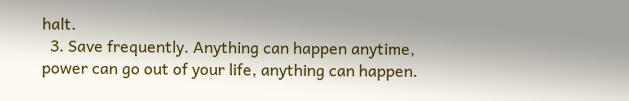halt.
  3. Save frequently. Anything can happen anytime, power can go out of your life, anything can happen.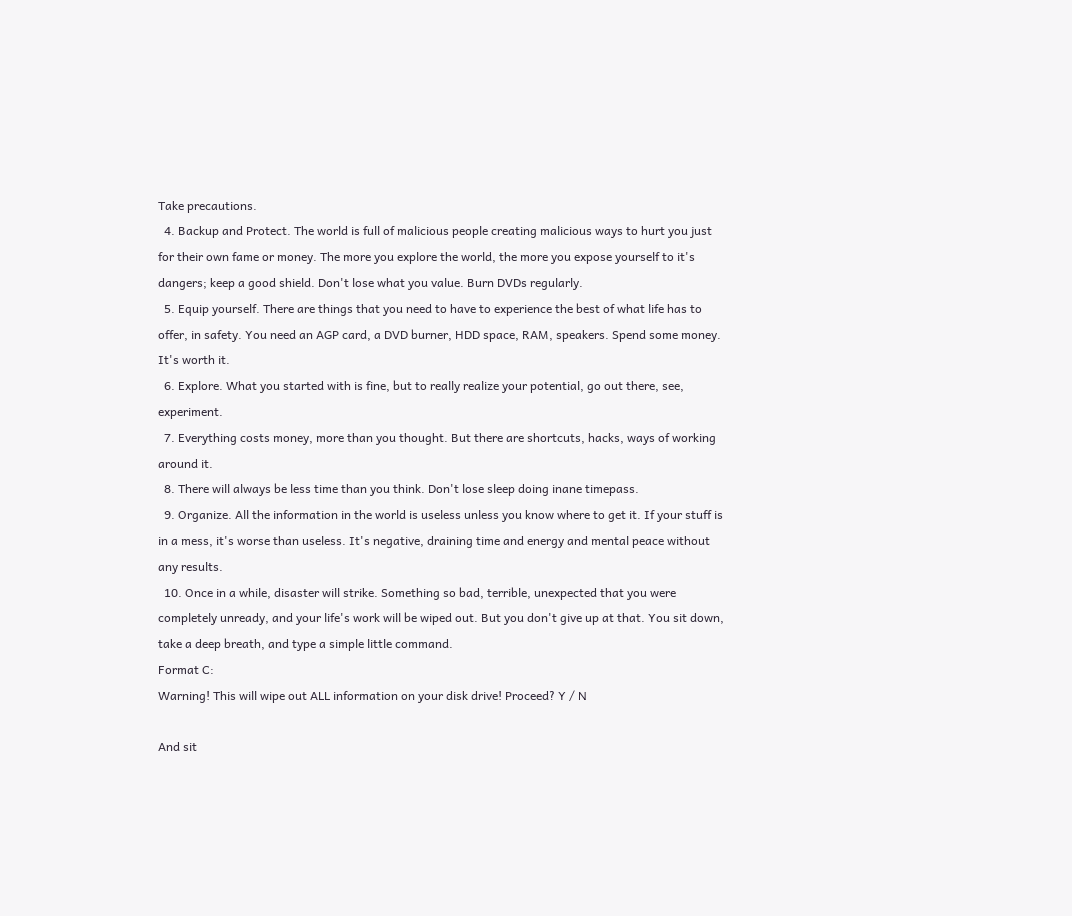Take precautions.
  4. Backup and Protect. The world is full of malicious people creating malicious ways to hurt you just for their own fame or money. The more you explore the world, the more you expose yourself to it's dangers; keep a good shield. Don't lose what you value. Burn DVDs regularly.
  5. Equip yourself. There are things that you need to have to experience the best of what life has to offer, in safety. You need an AGP card, a DVD burner, HDD space, RAM, speakers. Spend some money. It's worth it.
  6. Explore. What you started with is fine, but to really realize your potential, go out there, see, experiment.
  7. Everything costs money, more than you thought. But there are shortcuts, hacks, ways of working around it.
  8. There will always be less time than you think. Don't lose sleep doing inane timepass.
  9. Organize. All the information in the world is useless unless you know where to get it. If your stuff is in a mess, it's worse than useless. It's negative, draining time and energy and mental peace without any results.
  10. Once in a while, disaster will strike. Something so bad, terrible, unexpected that you were completely unready, and your life's work will be wiped out. But you don't give up at that. You sit down, take a deep breath, and type a simple little command.
Format C:
Warning! This will wipe out ALL information on your disk drive! Proceed? Y / N

And sit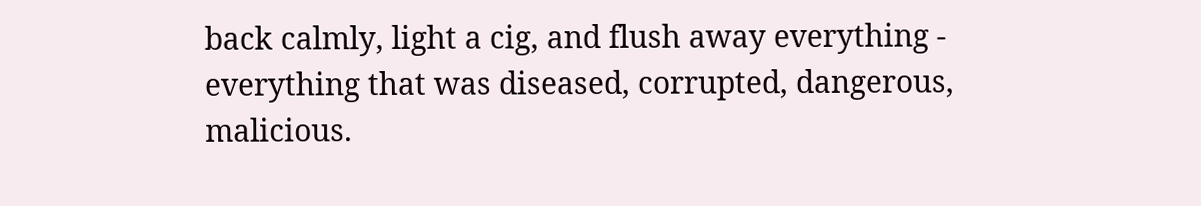back calmly, light a cig, and flush away everything - everything that was diseased, corrupted, dangerous, malicious.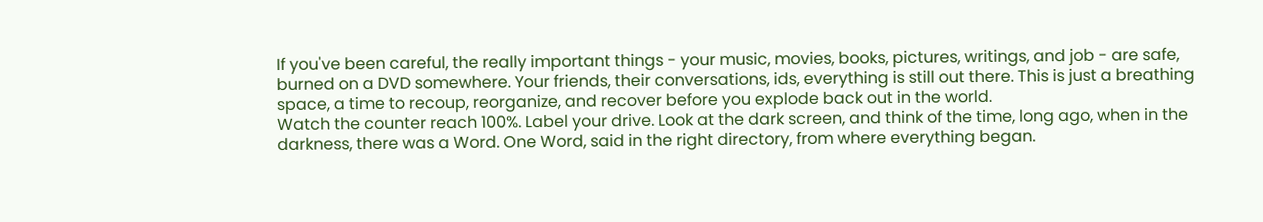If you've been careful, the really important things - your music, movies, books, pictures, writings, and job - are safe, burned on a DVD somewhere. Your friends, their conversations, ids, everything is still out there. This is just a breathing space, a time to recoup, reorganize, and recover before you explode back out in the world.
Watch the counter reach 100%. Label your drive. Look at the dark screen, and think of the time, long ago, when in the darkness, there was a Word. One Word, said in the right directory, from where everything began.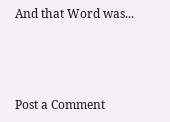And that Word was...



Post a Comment